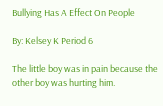Bullying Has A Effect On People

By: Kelsey K Period 6

The little boy was in pain because the other boy was hurting him.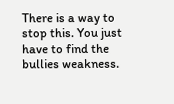There is a way to stop this. You just have to find the bullies weakness.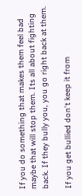If you do something that makes them feel bad maybe that will stop them. Its all about fighting back. If they bully you, you go right back at them.

If you get bullied don't keep it from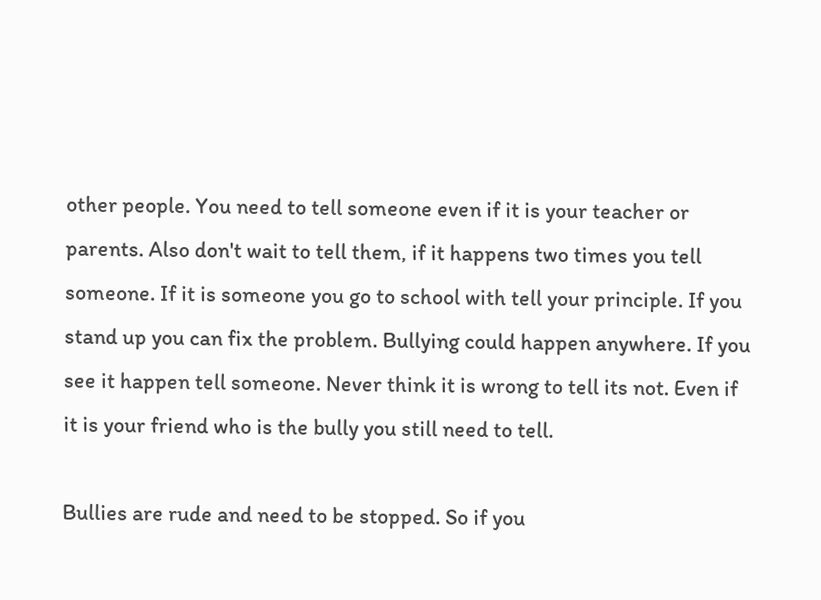other people. You need to tell someone even if it is your teacher or parents. Also don't wait to tell them, if it happens two times you tell someone. If it is someone you go to school with tell your principle. If you stand up you can fix the problem. Bullying could happen anywhere. If you see it happen tell someone. Never think it is wrong to tell its not. Even if it is your friend who is the bully you still need to tell.

Bullies are rude and need to be stopped. So if you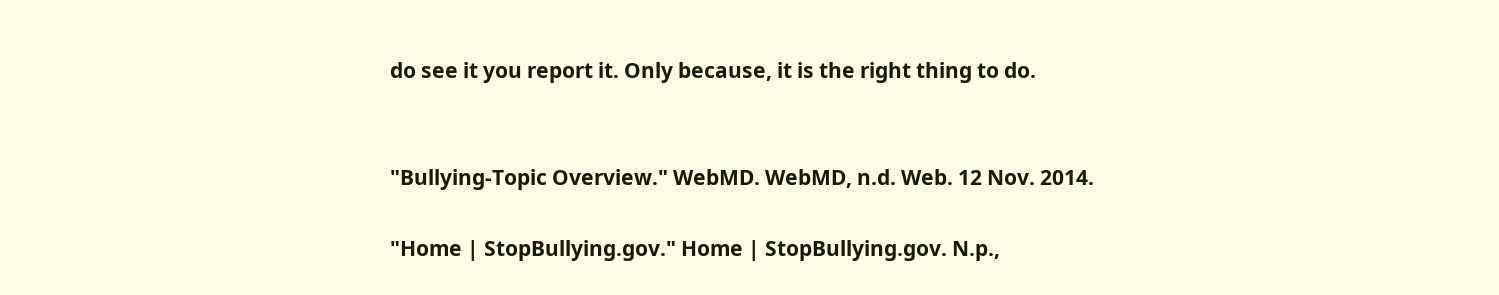do see it you report it. Only because, it is the right thing to do.


"Bullying-Topic Overview." WebMD. WebMD, n.d. Web. 12 Nov. 2014.

"Home | StopBullying.gov." Home | StopBullying.gov. N.p.,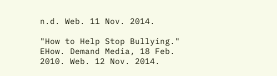n.d. Web. 11 Nov. 2014.

"How to Help Stop Bullying." EHow. Demand Media, 18 Feb. 2010. Web. 12 Nov. 2014.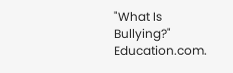"What Is Bullying?" Education.com.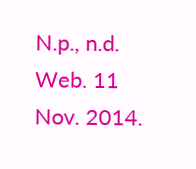N.p., n.d. Web. 11 Nov. 2014.